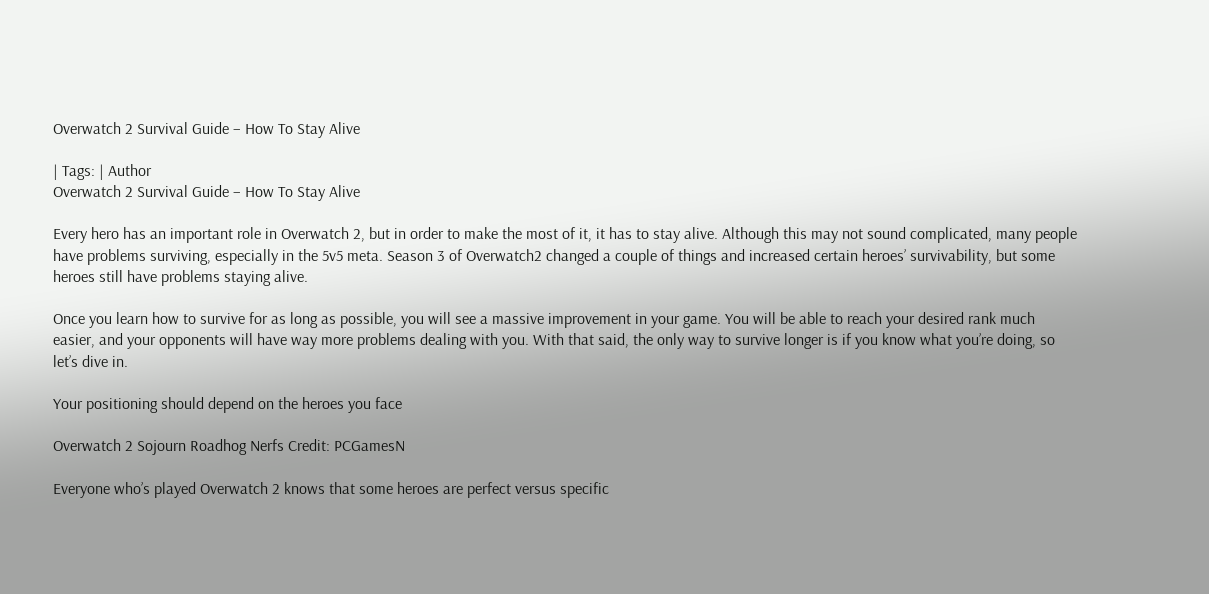Overwatch 2 Survival Guide – How To Stay Alive

| Tags: | Author
Overwatch 2 Survival Guide – How To Stay Alive

Every hero has an important role in Overwatch 2, but in order to make the most of it, it has to stay alive. Although this may not sound complicated, many people have problems surviving, especially in the 5v5 meta. Season 3 of Overwatch2 changed a couple of things and increased certain heroes’ survivability, but some heroes still have problems staying alive.

Once you learn how to survive for as long as possible, you will see a massive improvement in your game. You will be able to reach your desired rank much easier, and your opponents will have way more problems dealing with you. With that said, the only way to survive longer is if you know what you’re doing, so let’s dive in.

Your positioning should depend on the heroes you face

Overwatch 2 Sojourn Roadhog Nerfs Credit: PCGamesN

Everyone who’s played Overwatch 2 knows that some heroes are perfect versus specific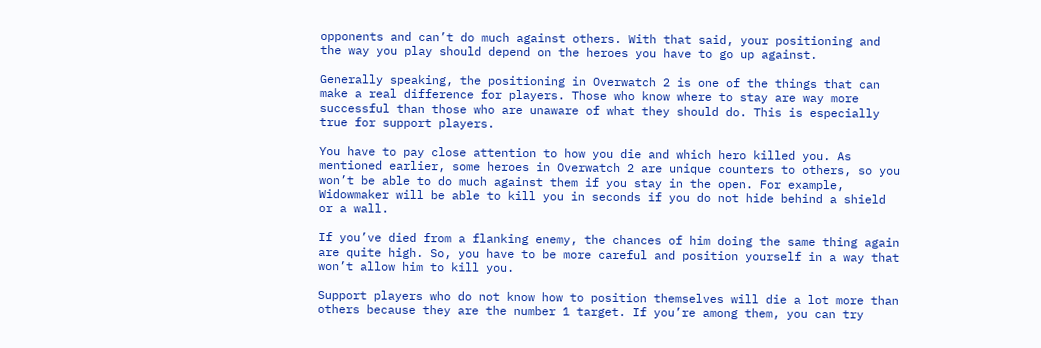opponents and can’t do much against others. With that said, your positioning and the way you play should depend on the heroes you have to go up against.

Generally speaking, the positioning in Overwatch 2 is one of the things that can make a real difference for players. Those who know where to stay are way more successful than those who are unaware of what they should do. This is especially true for support players.

You have to pay close attention to how you die and which hero killed you. As mentioned earlier, some heroes in Overwatch 2 are unique counters to others, so you won’t be able to do much against them if you stay in the open. For example, Widowmaker will be able to kill you in seconds if you do not hide behind a shield or a wall.

If you’ve died from a flanking enemy, the chances of him doing the same thing again are quite high. So, you have to be more careful and position yourself in a way that won’t allow him to kill you.

Support players who do not know how to position themselves will die a lot more than others because they are the number 1 target. If you’re among them, you can try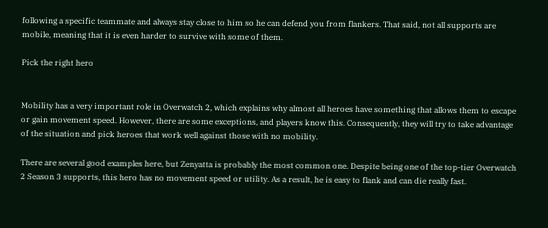following a specific teammate and always stay close to him so he can defend you from flankers. That said, not all supports are mobile, meaning that it is even harder to survive with some of them.

Pick the right hero


Mobility has a very important role in Overwatch 2, which explains why almost all heroes have something that allows them to escape or gain movement speed. However, there are some exceptions, and players know this. Consequently, they will try to take advantage of the situation and pick heroes that work well against those with no mobility.

There are several good examples here, but Zenyatta is probably the most common one. Despite being one of the top-tier Overwatch 2 Season 3 supports, this hero has no movement speed or utility. As a result, he is easy to flank and can die really fast.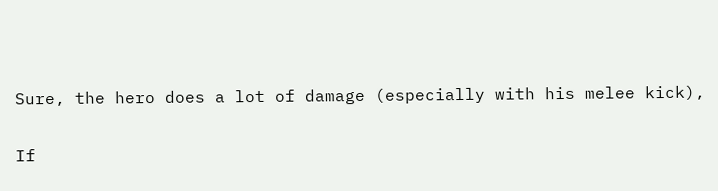Sure, the hero does a lot of damage (especially with his melee kick),

If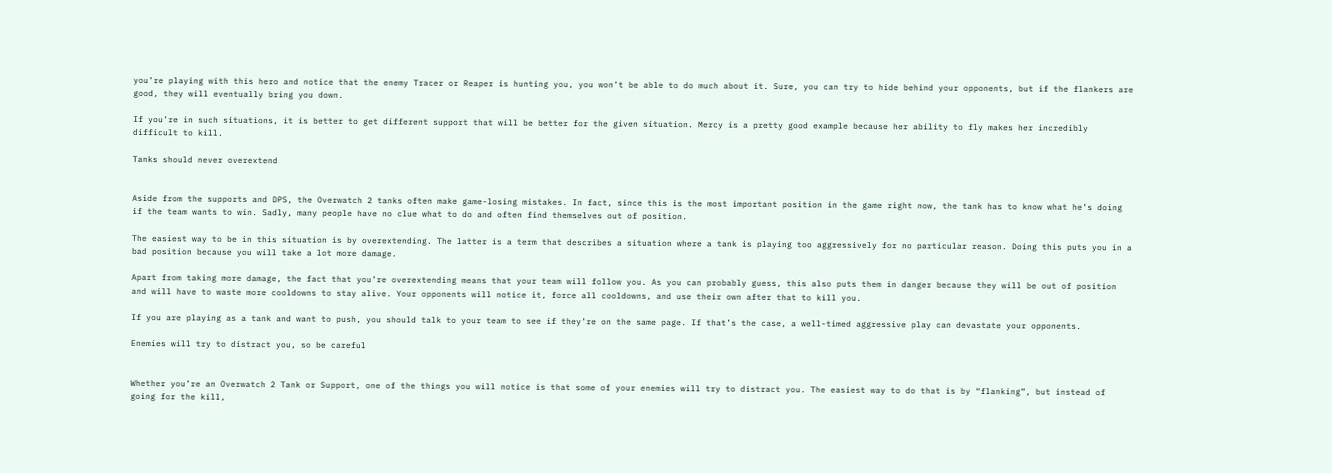you’re playing with this hero and notice that the enemy Tracer or Reaper is hunting you, you won’t be able to do much about it. Sure, you can try to hide behind your opponents, but if the flankers are good, they will eventually bring you down.

If you’re in such situations, it is better to get different support that will be better for the given situation. Mercy is a pretty good example because her ability to fly makes her incredibly difficult to kill.

Tanks should never overextend


Aside from the supports and DPS, the Overwatch 2 tanks often make game-losing mistakes. In fact, since this is the most important position in the game right now, the tank has to know what he’s doing if the team wants to win. Sadly, many people have no clue what to do and often find themselves out of position.

The easiest way to be in this situation is by overextending. The latter is a term that describes a situation where a tank is playing too aggressively for no particular reason. Doing this puts you in a bad position because you will take a lot more damage.

Apart from taking more damage, the fact that you’re overextending means that your team will follow you. As you can probably guess, this also puts them in danger because they will be out of position and will have to waste more cooldowns to stay alive. Your opponents will notice it, force all cooldowns, and use their own after that to kill you.

If you are playing as a tank and want to push, you should talk to your team to see if they’re on the same page. If that’s the case, a well-timed aggressive play can devastate your opponents.

Enemies will try to distract you, so be careful


Whether you’re an Overwatch 2 Tank or Support, one of the things you will notice is that some of your enemies will try to distract you. The easiest way to do that is by “flanking”, but instead of going for the kill,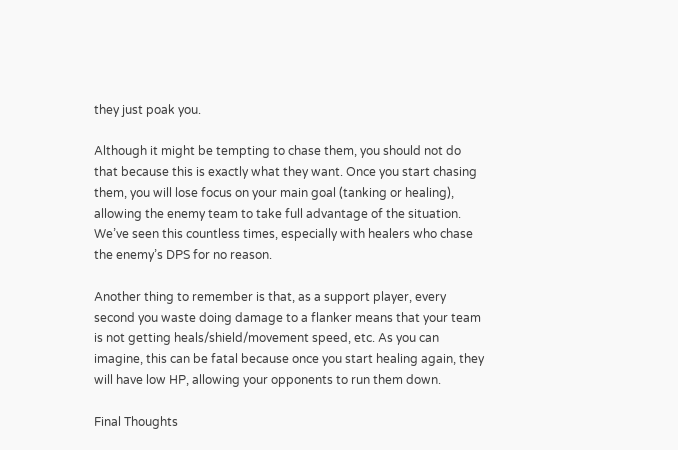they just poak you.

Although it might be tempting to chase them, you should not do that because this is exactly what they want. Once you start chasing them, you will lose focus on your main goal (tanking or healing), allowing the enemy team to take full advantage of the situation. We’ve seen this countless times, especially with healers who chase the enemy’s DPS for no reason.

Another thing to remember is that, as a support player, every second you waste doing damage to a flanker means that your team is not getting heals/shield/movement speed, etc. As you can imagine, this can be fatal because once you start healing again, they will have low HP, allowing your opponents to run them down.

Final Thoughts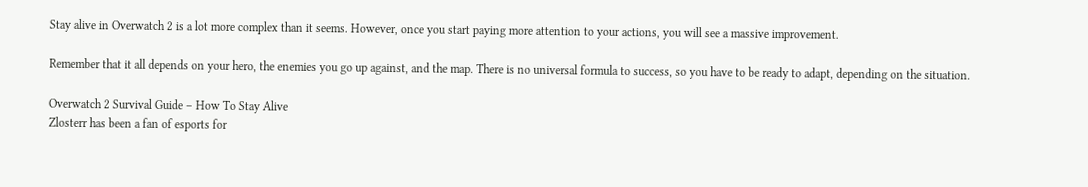Stay alive in Overwatch 2 is a lot more complex than it seems. However, once you start paying more attention to your actions, you will see a massive improvement.

Remember that it all depends on your hero, the enemies you go up against, and the map. There is no universal formula to success, so you have to be ready to adapt, depending on the situation.

Overwatch 2 Survival Guide – How To Stay Alive
Zlosterr has been a fan of esports for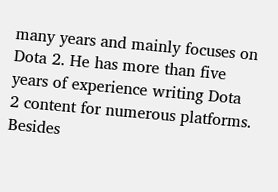many years and mainly focuses on Dota 2. He has more than five years of experience writing Dota 2 content for numerous platforms. Besides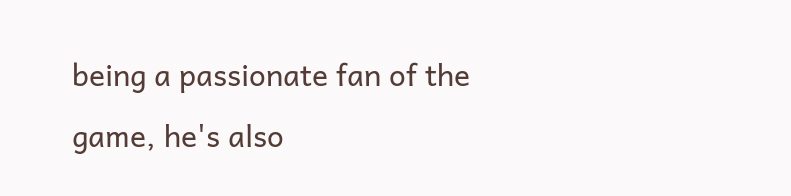being a passionate fan of the game, he's also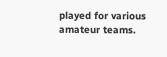played for various amateur teams.